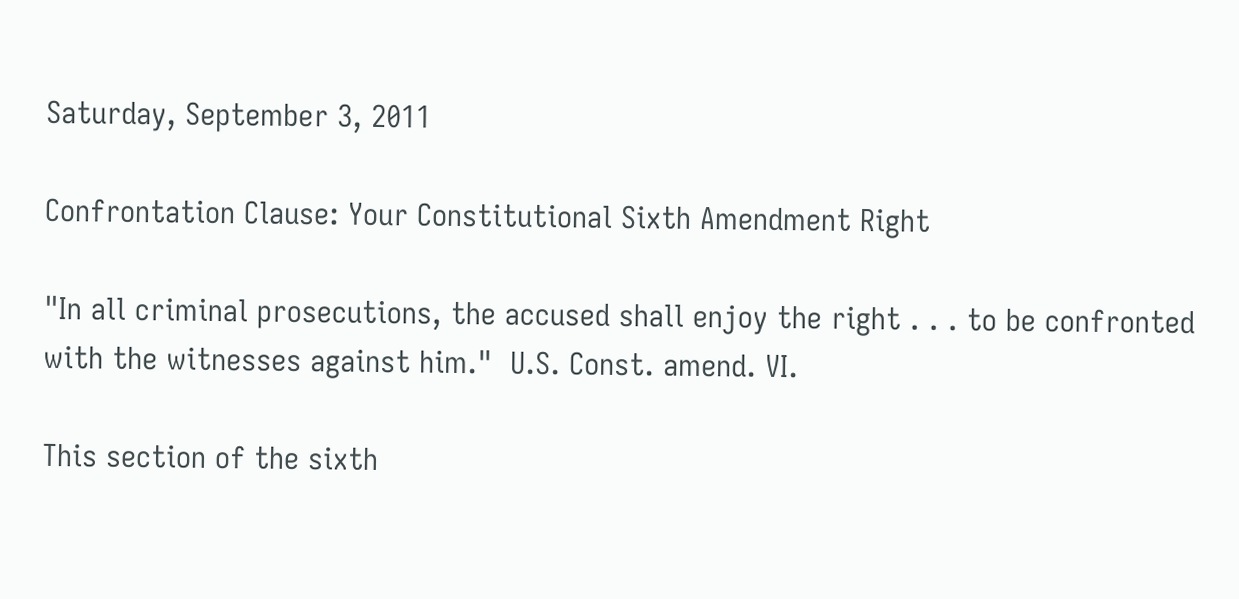Saturday, September 3, 2011

Confrontation Clause: Your Constitutional Sixth Amendment Right

"In all criminal prosecutions, the accused shall enjoy the right . . . to be confronted with the witnesses against him."  U.S. Const. amend. VI.

This section of the sixth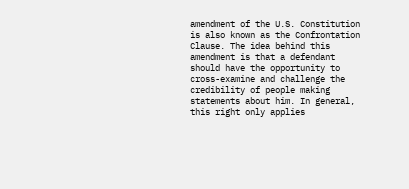amendment of the U.S. Constitution is also known as the Confrontation Clause. The idea behind this amendment is that a defendant should have the opportunity to cross-examine and challenge the credibility of people making statements about him. In general, this right only applies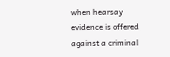when hearsay evidence is offered against a criminal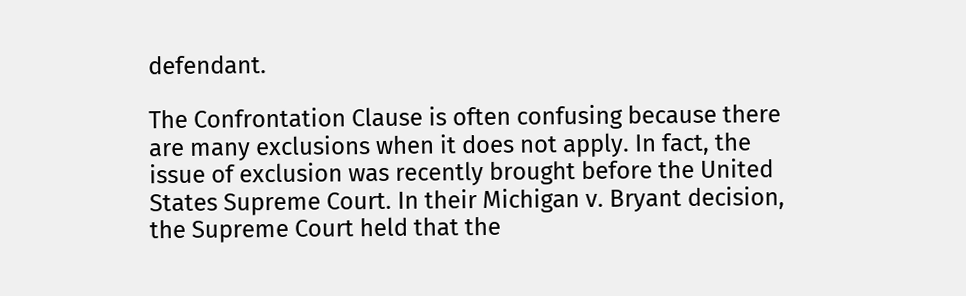defendant.

The Confrontation Clause is often confusing because there are many exclusions when it does not apply. In fact, the issue of exclusion was recently brought before the United States Supreme Court. In their Michigan v. Bryant decision, the Supreme Court held that the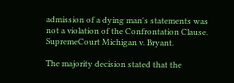admission of a dying man's statements was not a violation of the Confrontation Clause. SupremeCourt Michigan v. Bryant.

The majority decision stated that the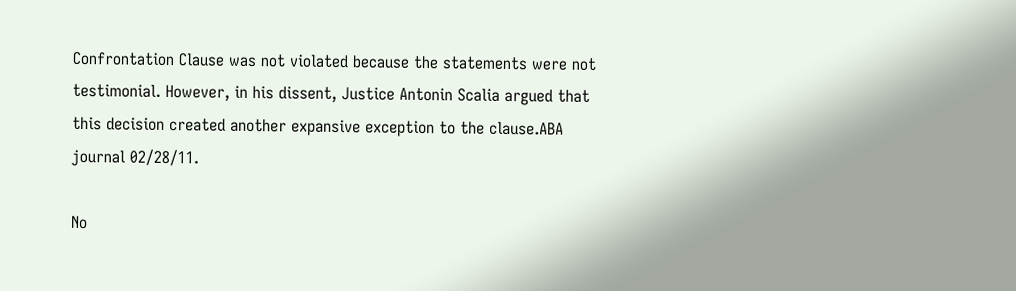Confrontation Clause was not violated because the statements were not testimonial. However, in his dissent, Justice Antonin Scalia argued that this decision created another expansive exception to the clause.ABA journal 02/28/11.

No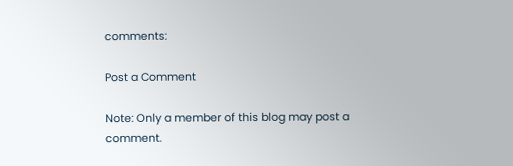comments:

Post a Comment

Note: Only a member of this blog may post a comment.